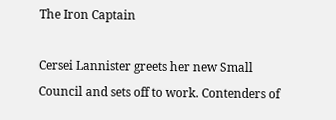The Iron Captain

Cersei Lannister greets her new Small Council and sets off to work. Contenders of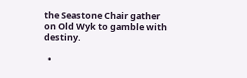the Seastone Chair gather on Old Wyk to gamble with destiny.

  •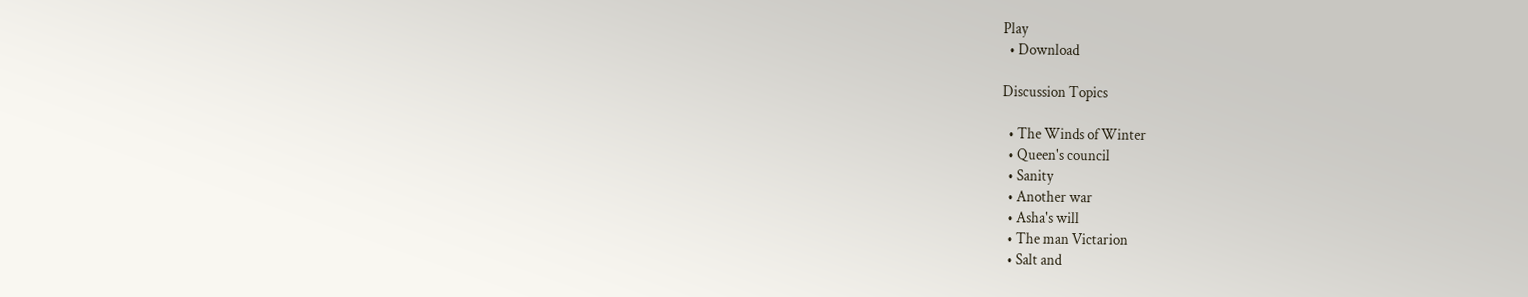Play
  • Download

Discussion Topics

  • The Winds of Winter
  • Queen's council
  • Sanity
  • Another war
  • Asha's will
  • The man Victarion
  • Salt and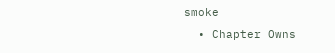smoke
  • Chapter Owns